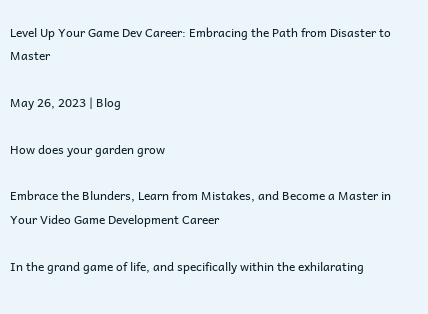Level Up Your Game Dev Career: Embracing the Path from Disaster to Master

May 26, 2023 | Blog

How does your garden grow

Embrace the Blunders, Learn from Mistakes, and Become a Master in Your Video Game Development Career

In the grand game of life, and specifically within the exhilarating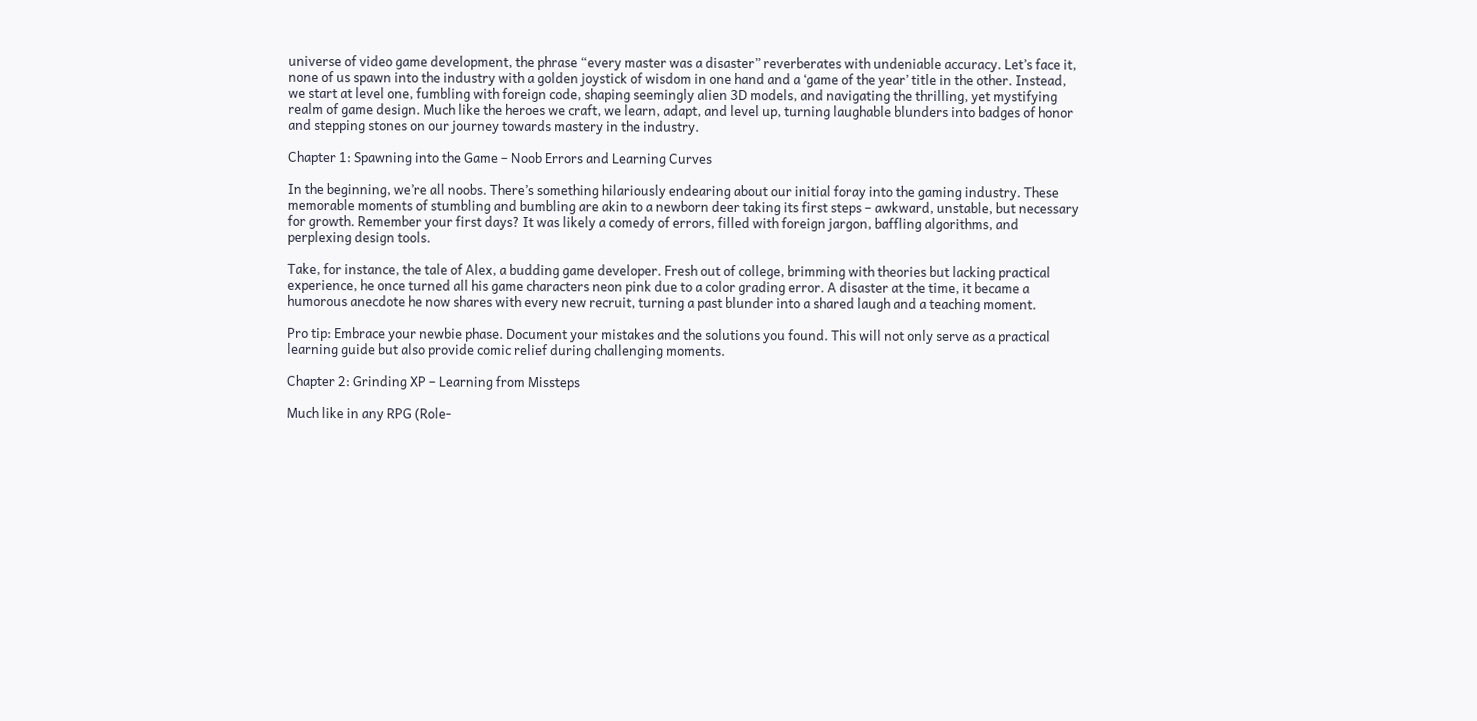universe of video game development, the phrase “every master was a disaster” reverberates with undeniable accuracy. Let’s face it, none of us spawn into the industry with a golden joystick of wisdom in one hand and a ‘game of the year’ title in the other. Instead, we start at level one, fumbling with foreign code, shaping seemingly alien 3D models, and navigating the thrilling, yet mystifying realm of game design. Much like the heroes we craft, we learn, adapt, and level up, turning laughable blunders into badges of honor and stepping stones on our journey towards mastery in the industry.

Chapter 1: Spawning into the Game – Noob Errors and Learning Curves

In the beginning, we’re all noobs. There’s something hilariously endearing about our initial foray into the gaming industry. These memorable moments of stumbling and bumbling are akin to a newborn deer taking its first steps – awkward, unstable, but necessary for growth. Remember your first days? It was likely a comedy of errors, filled with foreign jargon, baffling algorithms, and perplexing design tools.

Take, for instance, the tale of Alex, a budding game developer. Fresh out of college, brimming with theories but lacking practical experience, he once turned all his game characters neon pink due to a color grading error. A disaster at the time, it became a humorous anecdote he now shares with every new recruit, turning a past blunder into a shared laugh and a teaching moment.

Pro tip: Embrace your newbie phase. Document your mistakes and the solutions you found. This will not only serve as a practical learning guide but also provide comic relief during challenging moments.

Chapter 2: Grinding XP – Learning from Missteps

Much like in any RPG (Role-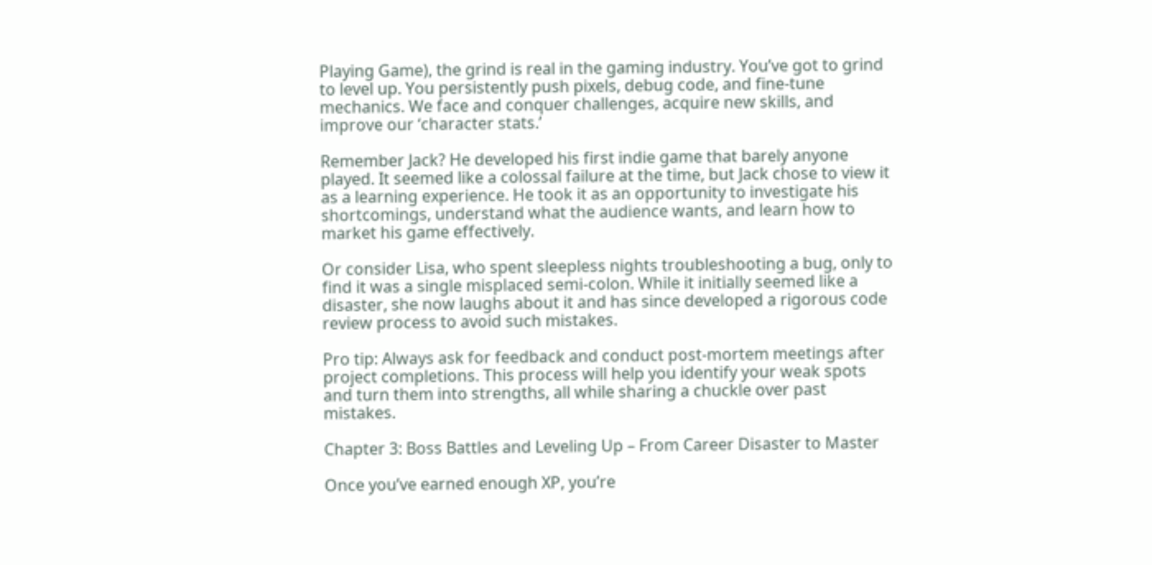Playing Game), the grind is real in the gaming industry. You’ve got to grind to level up. You persistently push pixels, debug code, and fine-tune mechanics. We face and conquer challenges, acquire new skills, and improve our ‘character stats.’

Remember Jack? He developed his first indie game that barely anyone played. It seemed like a colossal failure at the time, but Jack chose to view it as a learning experience. He took it as an opportunity to investigate his shortcomings, understand what the audience wants, and learn how to market his game effectively.

Or consider Lisa, who spent sleepless nights troubleshooting a bug, only to find it was a single misplaced semi-colon. While it initially seemed like a disaster, she now laughs about it and has since developed a rigorous code review process to avoid such mistakes.

Pro tip: Always ask for feedback and conduct post-mortem meetings after project completions. This process will help you identify your weak spots and turn them into strengths, all while sharing a chuckle over past mistakes.

Chapter 3: Boss Battles and Leveling Up – From Career Disaster to Master

Once you’ve earned enough XP, you’re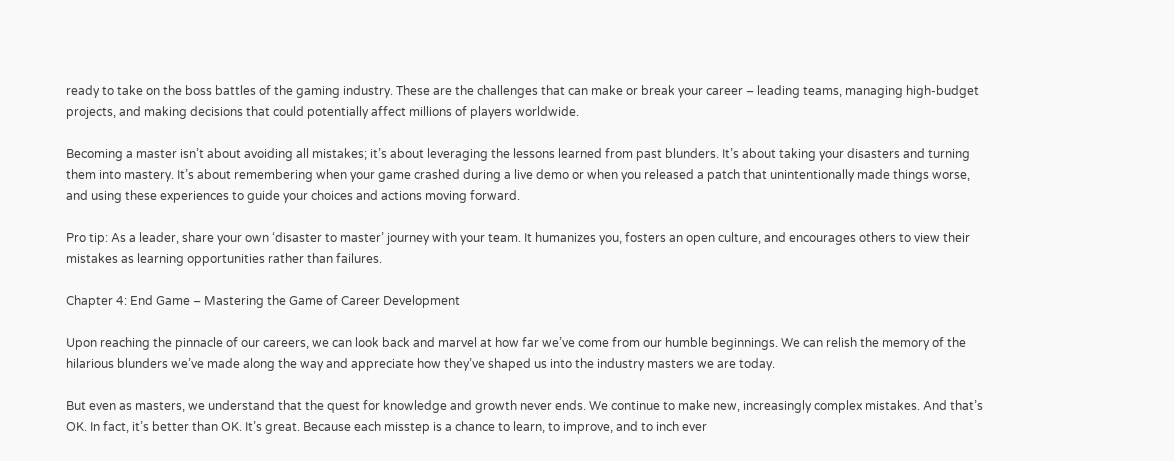ready to take on the boss battles of the gaming industry. These are the challenges that can make or break your career – leading teams, managing high-budget projects, and making decisions that could potentially affect millions of players worldwide.

Becoming a master isn’t about avoiding all mistakes; it’s about leveraging the lessons learned from past blunders. It’s about taking your disasters and turning them into mastery. It’s about remembering when your game crashed during a live demo or when you released a patch that unintentionally made things worse, and using these experiences to guide your choices and actions moving forward.

Pro tip: As a leader, share your own ‘disaster to master’ journey with your team. It humanizes you, fosters an open culture, and encourages others to view their mistakes as learning opportunities rather than failures.

Chapter 4: End Game – Mastering the Game of Career Development

Upon reaching the pinnacle of our careers, we can look back and marvel at how far we’ve come from our humble beginnings. We can relish the memory of the hilarious blunders we’ve made along the way and appreciate how they’ve shaped us into the industry masters we are today.

But even as masters, we understand that the quest for knowledge and growth never ends. We continue to make new, increasingly complex mistakes. And that’s OK. In fact, it’s better than OK. It’s great. Because each misstep is a chance to learn, to improve, and to inch ever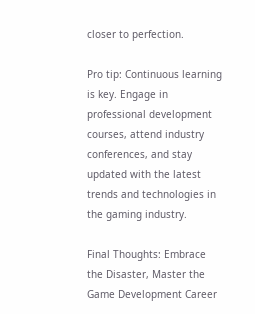closer to perfection.

Pro tip: Continuous learning is key. Engage in professional development courses, attend industry conferences, and stay updated with the latest trends and technologies in the gaming industry.

Final Thoughts: Embrace the Disaster, Master the Game Development Career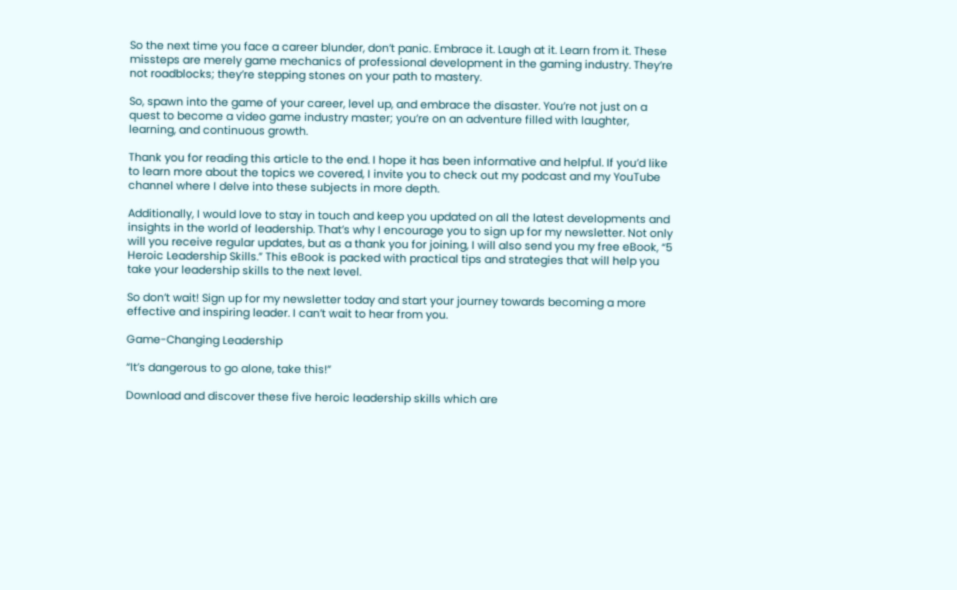So the next time you face a career blunder, don’t panic. Embrace it. Laugh at it. Learn from it. These missteps are merely game mechanics of professional development in the gaming industry. They’re not roadblocks; they’re stepping stones on your path to mastery.

So, spawn into the game of your career, level up, and embrace the disaster. You’re not just on a quest to become a video game industry master; you’re on an adventure filled with laughter, learning, and continuous growth.

Thank you for reading this article to the end. I hope it has been informative and helpful. If you’d like to learn more about the topics we covered, I invite you to check out my podcast and my YouTube channel where I delve into these subjects in more depth.

Additionally, I would love to stay in touch and keep you updated on all the latest developments and insights in the world of leadership. That’s why I encourage you to sign up for my newsletter. Not only will you receive regular updates, but as a thank you for joining, I will also send you my free eBook, “5 Heroic Leadership Skills.” This eBook is packed with practical tips and strategies that will help you take your leadership skills to the next level.

So don’t wait! Sign up for my newsletter today and start your journey towards becoming a more effective and inspiring leader. I can’t wait to hear from you.

Game-Changing Leadership

“It’s dangerous to go alone, take this!”

Download and discover these five heroic leadership skills which are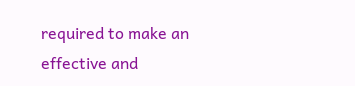required to make an effective and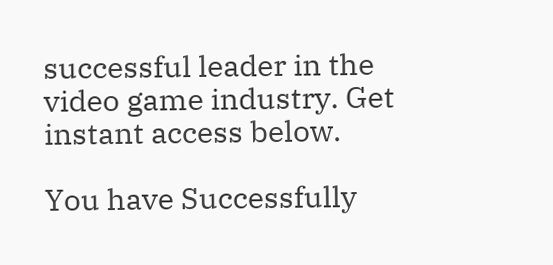successful leader in the video game industry. Get instant access below.

You have Successfully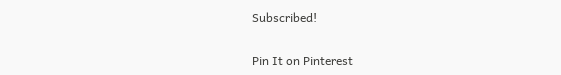Subscribed!

Pin It on Pinterest